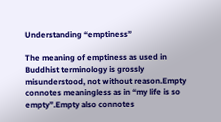Understanding “emptiness”

The meaning of emptiness as used in Buddhist terminology is grossly misunderstood, not without reason.Empty connotes meaningless as in “my life is so empty”.Empty also connotes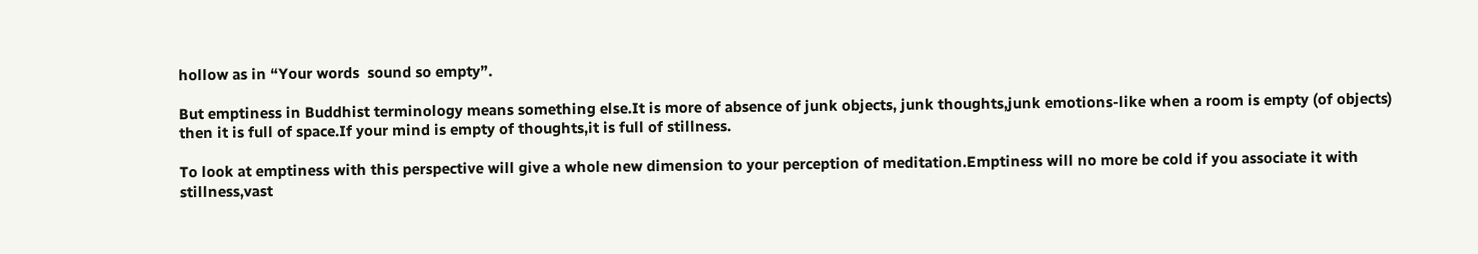hollow as in “Your words  sound so empty”.

But emptiness in Buddhist terminology means something else.It is more of absence of junk objects, junk thoughts,junk emotions-like when a room is empty (of objects) then it is full of space.If your mind is empty of thoughts,it is full of stillness.

To look at emptiness with this perspective will give a whole new dimension to your perception of meditation.Emptiness will no more be cold if you associate it with stillness,vast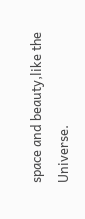space and beauty,like the Universe.